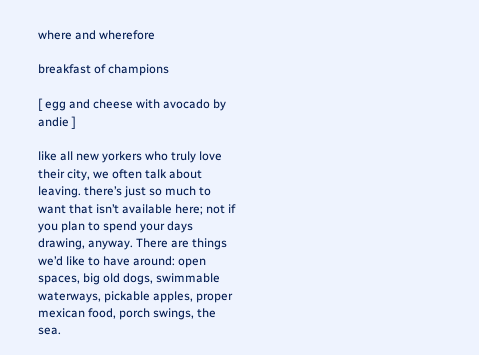where and wherefore

breakfast of champions

[ egg and cheese with avocado by andie ]

like all new yorkers who truly love their city, we often talk about leaving. there’s just so much to want that isn’t available here; not if you plan to spend your days drawing, anyway. There are things we’d like to have around: open spaces, big old dogs, swimmable waterways, pickable apples, proper mexican food, porch swings, the sea.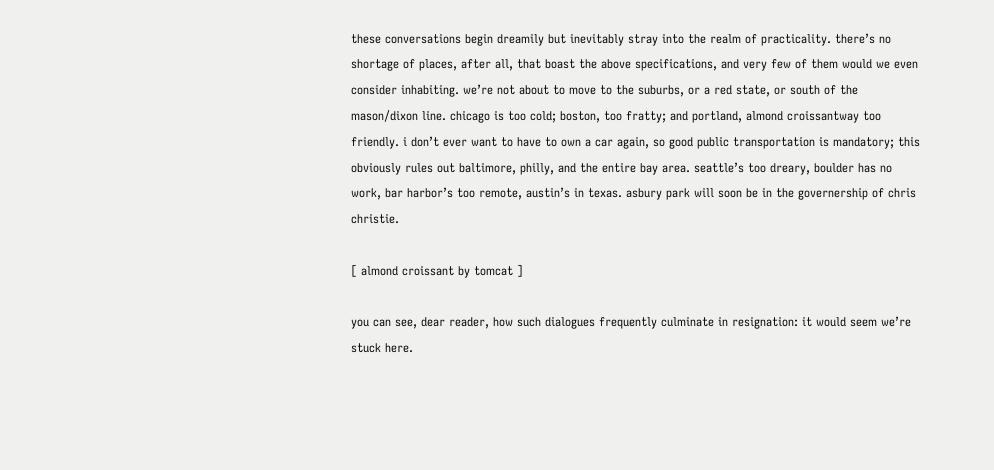these conversations begin dreamily but inevitably stray into the realm of practicality. there’s no shortage of places, after all, that boast the above specifications, and very few of them would we even consider inhabiting. we’re not about to move to the suburbs, or a red state, or south of the mason/dixon line. chicago is too cold; boston, too fratty; and portland, almond croissantway too friendly. i don’t ever want to have to own a car again, so good public transportation is mandatory; this obviously rules out baltimore, philly, and the entire bay area. seattle’s too dreary, boulder has no work, bar harbor’s too remote, austin’s in texas. asbury park will soon be in the governership of chris christie.

[ almond croissant by tomcat ]

you can see, dear reader, how such dialogues frequently culminate in resignation: it would seem we’re stuck here.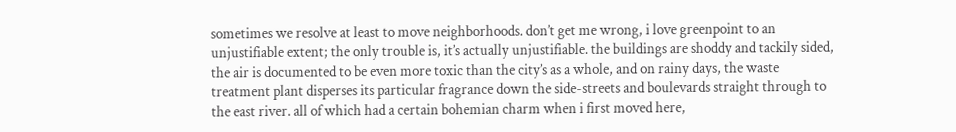sometimes we resolve at least to move neighborhoods. don’t get me wrong, i love greenpoint to an unjustifiable extent; the only trouble is, it’s actually unjustifiable. the buildings are shoddy and tackily sided, the air is documented to be even more toxic than the city’s as a whole, and on rainy days, the waste treatment plant disperses its particular fragrance down the side-streets and boulevards straight through to the east river. all of which had a certain bohemian charm when i first moved here,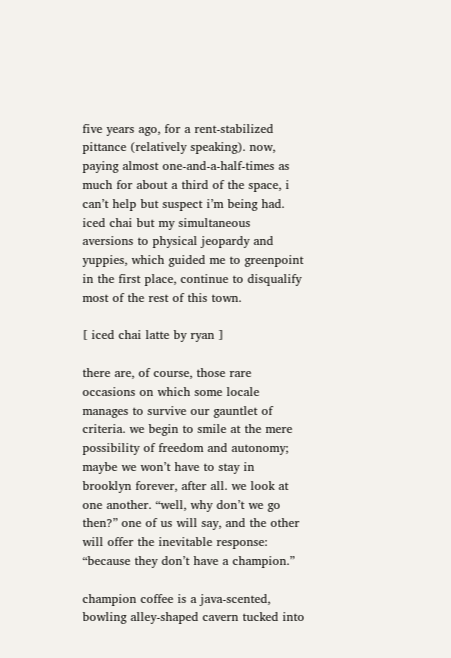five years ago, for a rent-stabilized pittance (relatively speaking). now, paying almost one-and-a-half-times as much for about a third of the space, i can’t help but suspect i’m being had. iced chai but my simultaneous aversions to physical jeopardy and yuppies, which guided me to greenpoint in the first place, continue to disqualify most of the rest of this town.

[ iced chai latte by ryan ]

there are, of course, those rare occasions on which some locale manages to survive our gauntlet of criteria. we begin to smile at the mere possibility of freedom and autonomy; maybe we won’t have to stay in brooklyn forever, after all. we look at one another. “well, why don’t we go then?” one of us will say, and the other will offer the inevitable response: “because they don’t have a champion.”

champion coffee is a java-scented, bowling alley-shaped cavern tucked into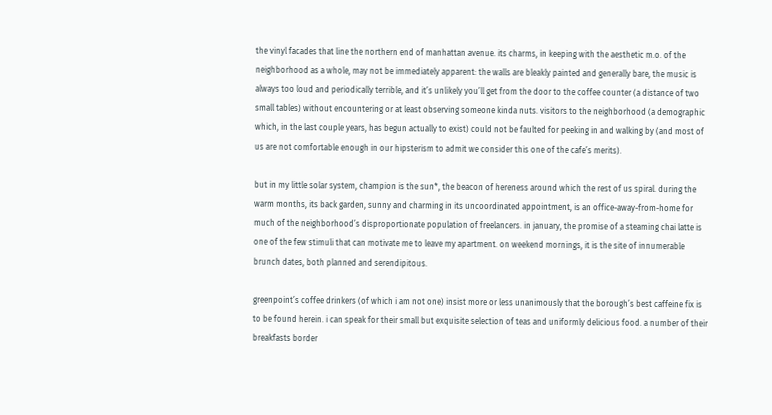the vinyl facades that line the northern end of manhattan avenue. its charms, in keeping with the aesthetic m.o. of the neighborhood as a whole, may not be immediately apparent: the walls are bleakly painted and generally bare, the music is always too loud and periodically terrible, and it’s unlikely you’ll get from the door to the coffee counter (a distance of two small tables) without encountering or at least observing someone kinda nuts. visitors to the neighborhood (a demographic which, in the last couple years, has begun actually to exist) could not be faulted for peeking in and walking by (and most of us are not comfortable enough in our hipsterism to admit we consider this one of the cafe’s merits).

but in my little solar system, champion is the sun*, the beacon of hereness around which the rest of us spiral. during the warm months, its back garden, sunny and charming in its uncoordinated appointment, is an office-away-from-home for much of the neighborhood’s disproportionate population of freelancers. in january, the promise of a steaming chai latte is one of the few stimuli that can motivate me to leave my apartment. on weekend mornings, it is the site of innumerable brunch dates, both planned and serendipitous.

greenpoint’s coffee drinkers (of which i am not one) insist more or less unanimously that the borough’s best caffeine fix is to be found herein. i can speak for their small but exquisite selection of teas and uniformly delicious food. a number of their breakfasts border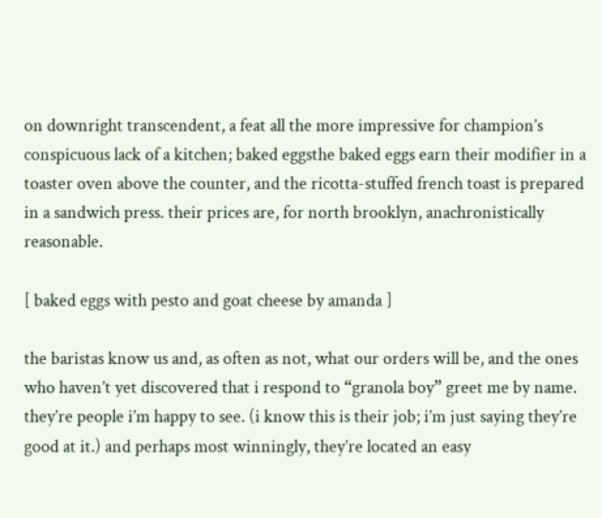on downright transcendent, a feat all the more impressive for champion’s conspicuous lack of a kitchen; baked eggsthe baked eggs earn their modifier in a toaster oven above the counter, and the ricotta-stuffed french toast is prepared in a sandwich press. their prices are, for north brooklyn, anachronistically reasonable.

[ baked eggs with pesto and goat cheese by amanda ]

the baristas know us and, as often as not, what our orders will be, and the ones who haven’t yet discovered that i respond to “granola boy” greet me by name. they’re people i’m happy to see. (i know this is their job; i’m just saying they’re good at it.) and perhaps most winningly, they’re located an easy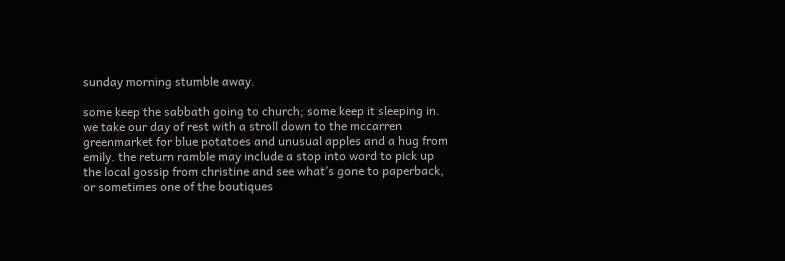sunday morning stumble away.

some keep the sabbath going to church; some keep it sleeping in. we take our day of rest with a stroll down to the mccarren greenmarket for blue potatoes and unusual apples and a hug from emily. the return ramble may include a stop into word to pick up the local gossip from christine and see what’s gone to paperback, or sometimes one of the boutiques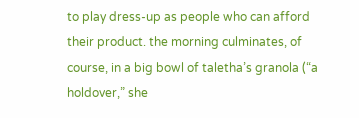to play dress-up as people who can afford their product. the morning culminates, of course, in a big bowl of taletha’s granola (“a holdover,” she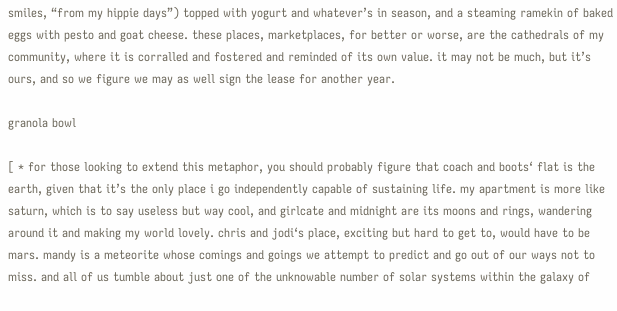smiles, “from my hippie days”) topped with yogurt and whatever’s in season, and a steaming ramekin of baked eggs with pesto and goat cheese. these places, marketplaces, for better or worse, are the cathedrals of my community, where it is corralled and fostered and reminded of its own value. it may not be much, but it’s ours, and so we figure we may as well sign the lease for another year.

granola bowl

[ * for those looking to extend this metaphor, you should probably figure that coach and boots‘ flat is the earth, given that it’s the only place i go independently capable of sustaining life. my apartment is more like saturn, which is to say useless but way cool, and girlcate and midnight are its moons and rings, wandering around it and making my world lovely. chris and jodi‘s place, exciting but hard to get to, would have to be mars. mandy is a meteorite whose comings and goings we attempt to predict and go out of our ways not to miss. and all of us tumble about just one of the unknowable number of solar systems within the galaxy of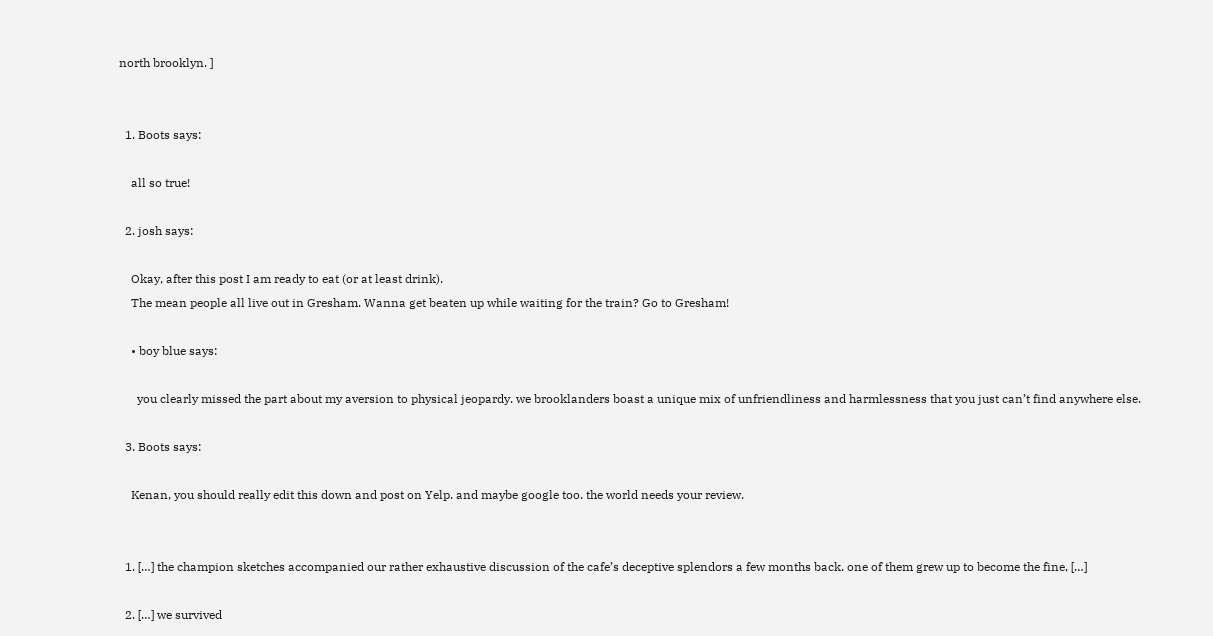north brooklyn. ]


  1. Boots says:

    all so true!

  2. josh says:

    Okay, after this post I am ready to eat (or at least drink).
    The mean people all live out in Gresham. Wanna get beaten up while waiting for the train? Go to Gresham!

    • boy blue says:

      you clearly missed the part about my aversion to physical jeopardy. we brooklanders boast a unique mix of unfriendliness and harmlessness that you just can’t find anywhere else.

  3. Boots says:

    Kenan, you should really edit this down and post on Yelp. and maybe google too. the world needs your review.


  1. […] the champion sketches accompanied our rather exhaustive discussion of the cafe’s deceptive splendors a few months back. one of them grew up to become the fine, […]

  2. […] we survived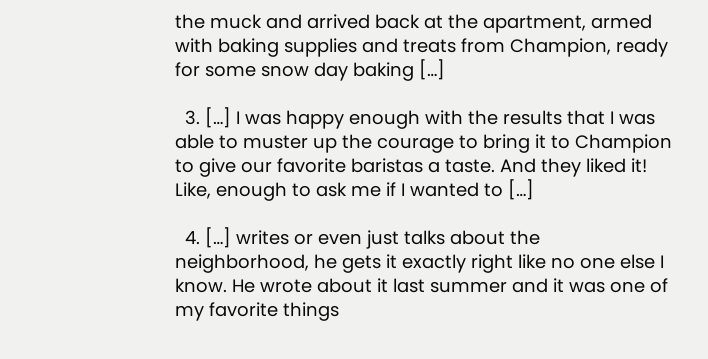the muck and arrived back at the apartment, armed with baking supplies and treats from Champion, ready for some snow day baking […]

  3. […] I was happy enough with the results that I was able to muster up the courage to bring it to Champion to give our favorite baristas a taste. And they liked it! Like, enough to ask me if I wanted to […]

  4. […] writes or even just talks about the neighborhood, he gets it exactly right like no one else I know. He wrote about it last summer and it was one of my favorite things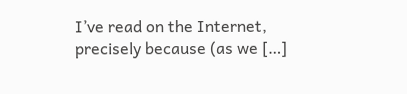I’ve read on the Internet, precisely because (as we […]